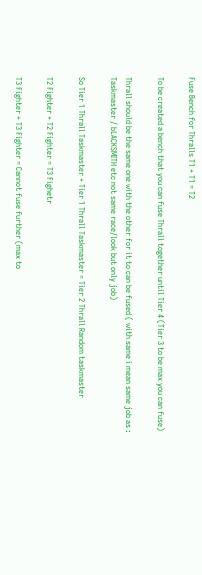Fuse Bench for Thralls T1 + T1 = T2

To be created a bench that you can fuse Thrall together until Tier 4 (Tier 3 to be max you can fuse)

Thrall should be the same one with the other for it to can be fused ( with same i mean same job as : Taskmaster / bLACKSMITH etc not same race/look but only job)

So Tier 1 Thrall Taskmaster + Tier 1 Thrall Taskmaster = Tier 2 Thrall Random taskmaster

T2 Fighter + T2 Fighter = T3 Fighetr

T3 Fighter + T3 Fighter = Cannot fuse further (max to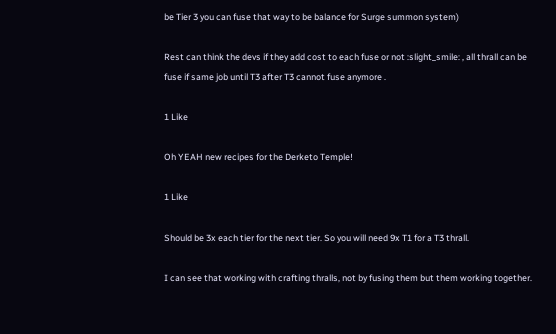be Tier 3 you can fuse that way to be balance for Surge summon system)

Rest can think the devs if they add cost to each fuse or not :slight_smile: , all thrall can be fuse if same job until T3 after T3 cannot fuse anymore .

1 Like

Oh YEAH new recipes for the Derketo Temple!

1 Like

Should be 3x each tier for the next tier. So you will need 9x T1 for a T3 thrall.

I can see that working with crafting thralls, not by fusing them but them working together.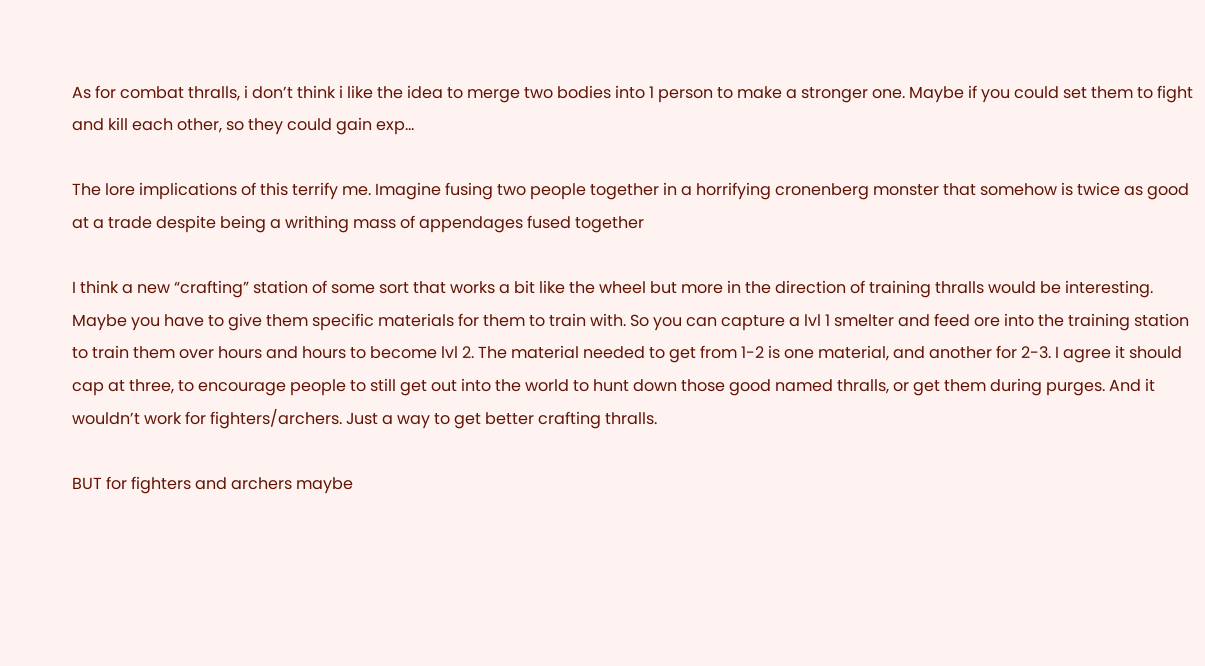As for combat thralls, i don’t think i like the idea to merge two bodies into 1 person to make a stronger one. Maybe if you could set them to fight and kill each other, so they could gain exp…

The lore implications of this terrify me. Imagine fusing two people together in a horrifying cronenberg monster that somehow is twice as good at a trade despite being a writhing mass of appendages fused together

I think a new “crafting” station of some sort that works a bit like the wheel but more in the direction of training thralls would be interesting. Maybe you have to give them specific materials for them to train with. So you can capture a lvl 1 smelter and feed ore into the training station to train them over hours and hours to become lvl 2. The material needed to get from 1-2 is one material, and another for 2-3. I agree it should cap at three, to encourage people to still get out into the world to hunt down those good named thralls, or get them during purges. And it wouldn’t work for fighters/archers. Just a way to get better crafting thralls.

BUT for fighters and archers maybe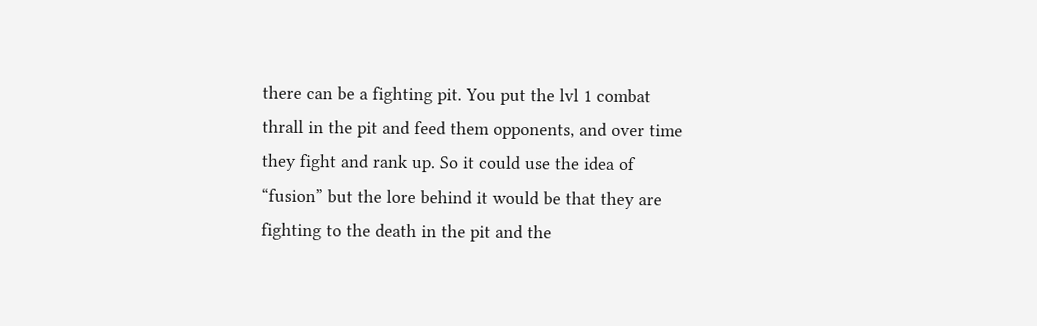there can be a fighting pit. You put the lvl 1 combat thrall in the pit and feed them opponents, and over time they fight and rank up. So it could use the idea of “fusion” but the lore behind it would be that they are fighting to the death in the pit and the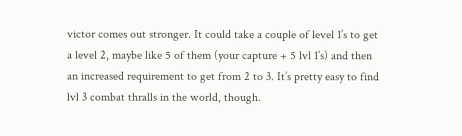victor comes out stronger. It could take a couple of level 1’s to get a level 2, maybe like 5 of them (your capture + 5 lvl 1’s) and then an increased requirement to get from 2 to 3. It’s pretty easy to find lvl 3 combat thralls in the world, though.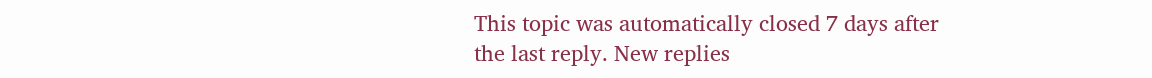This topic was automatically closed 7 days after the last reply. New replies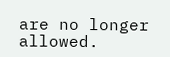are no longer allowed.